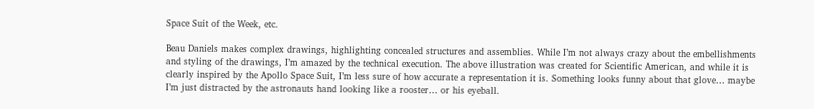Space Suit of the Week, etc.

Beau Daniels makes complex drawings, highlighting concealed structures and assemblies. While I’m not always crazy about the embellishments and styling of the drawings, I’m amazed by the technical execution. The above illustration was created for Scientific American, and while it is clearly inspired by the Apollo Space Suit, I’m less sure of how accurate a representation it is. Something looks funny about that glove… maybe I’m just distracted by the astronauts hand looking like a rooster… or his eyeball.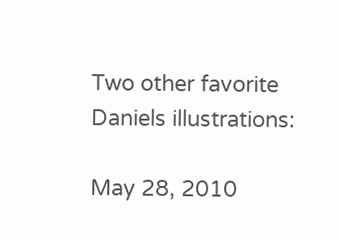Two other favorite Daniels illustrations:

May 28, 2010